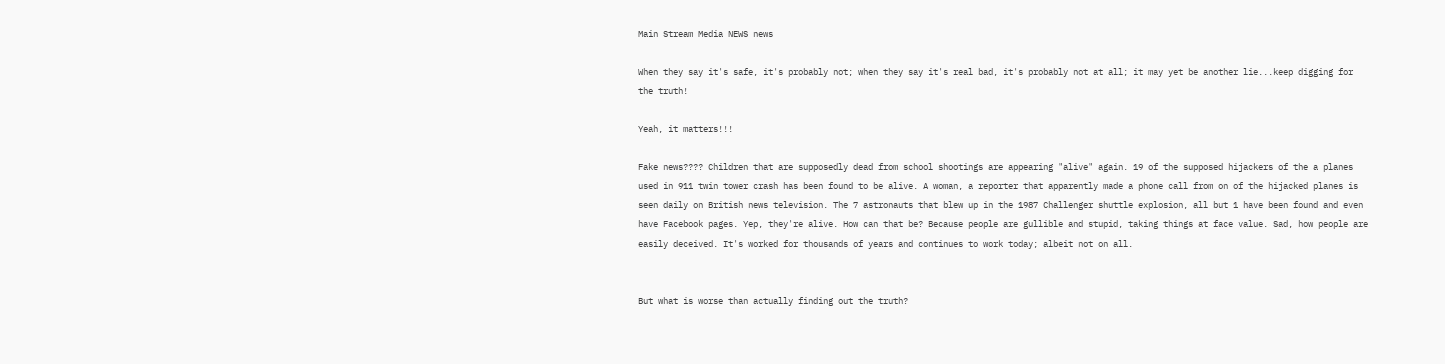Main Stream Media NEWS news

When they say it's safe, it's probably not; when they say it's real bad, it's probably not at all; it may yet be another lie...keep digging for the truth!

Yeah, it matters!!!

Fake news???? Children that are supposedly dead from school shootings are appearing "alive" again. 19 of the supposed hijackers of the a planes used in 911 twin tower crash has been found to be alive. A woman, a reporter that apparently made a phone call from on of the hijacked planes is seen daily on British news television. The 7 astronauts that blew up in the 1987 Challenger shuttle explosion, all but 1 have been found and even have Facebook pages. Yep, they're alive. How can that be? Because people are gullible and stupid, taking things at face value. Sad, how people are easily deceived. It's worked for thousands of years and continues to work today; albeit not on all.


But what is worse than actually finding out the truth?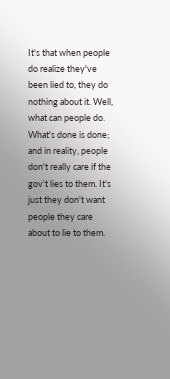It's that when people do realize they've been lied to, they do nothing about it. Well, what can people do. What's done is done; and in reality, people don't really care if the gov't lies to them. It's just they don't want people they care about to lie to them.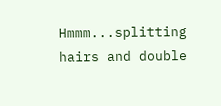Hmmm...splitting hairs and double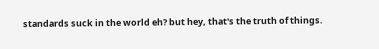standards suck in the world eh? but hey, that's the truth of things.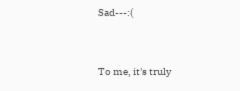Sad---:(


To me, it's truly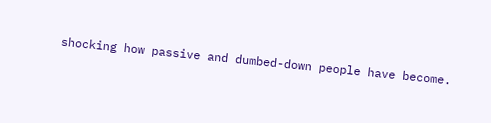shocking how passive and dumbed-down people have become.